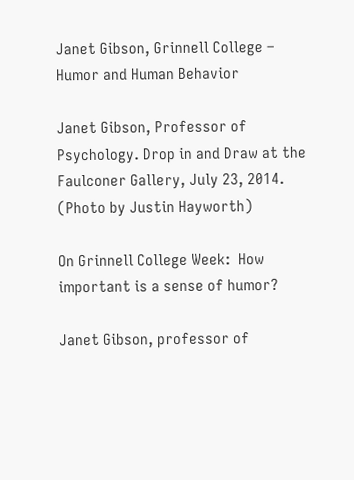Janet Gibson, Grinnell College – Humor and Human Behavior

Janet Gibson, Professor of Psychology. Drop in and Draw at the Faulconer Gallery, July 23, 2014. (Photo by Justin Hayworth)

On Grinnell College Week:  How important is a sense of humor?

Janet Gibson, professor of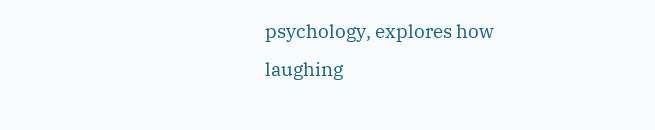psychology, explores how laughing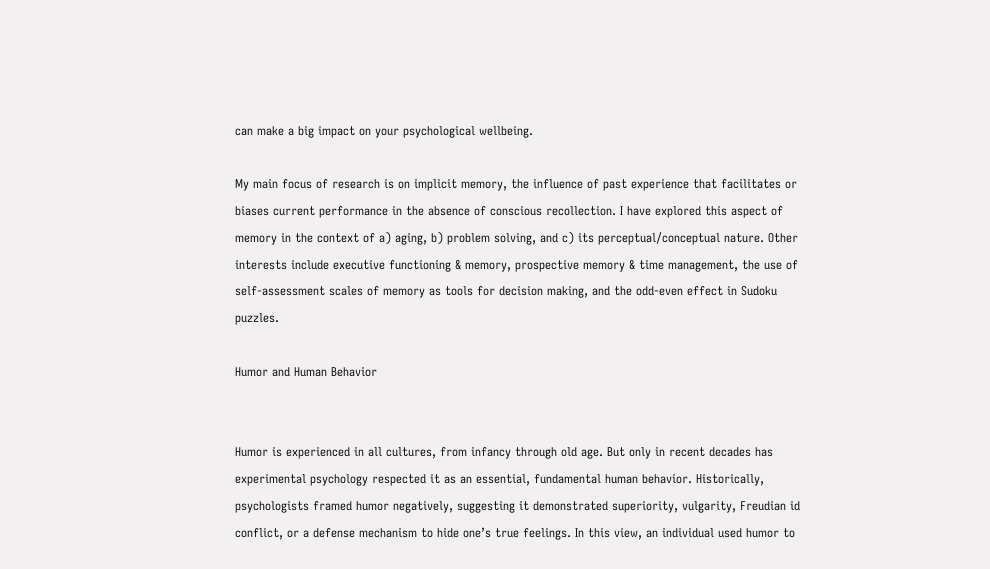can make a big impact on your psychological wellbeing.

My main focus of research is on implicit memory, the influence of past experience that facilitates or biases current performance in the absence of conscious recollection. I have explored this aspect of memory in the context of a) aging, b) problem solving, and c) its perceptual/conceptual nature. Other interests include executive functioning & memory, prospective memory & time management, the use of self-assessment scales of memory as tools for decision making, and the odd-even effect in Sudoku puzzles.

Humor and Human Behavior


Humor is experienced in all cultures, from infancy through old age. But only in recent decades has experimental psychology respected it as an essential, fundamental human behavior. Historically, psychologists framed humor negatively, suggesting it demonstrated superiority, vulgarity, Freudian id conflict, or a defense mechanism to hide one’s true feelings. In this view, an individual used humor to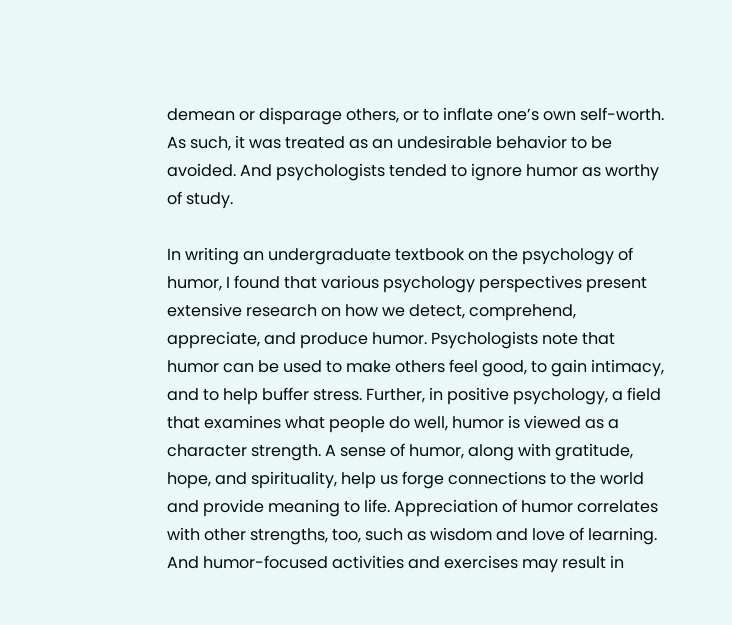demean or disparage others, or to inflate one’s own self-worth. As such, it was treated as an undesirable behavior to be avoided. And psychologists tended to ignore humor as worthy of study.

In writing an undergraduate textbook on the psychology of humor, I found that various psychology perspectives present extensive research on how we detect, comprehend, appreciate, and produce humor. Psychologists note that humor can be used to make others feel good, to gain intimacy, and to help buffer stress. Further, in positive psychology, a field that examines what people do well, humor is viewed as a character strength. A sense of humor, along with gratitude, hope, and spirituality, help us forge connections to the world and provide meaning to life. Appreciation of humor correlates with other strengths, too, such as wisdom and love of learning. And humor-focused activities and exercises may result in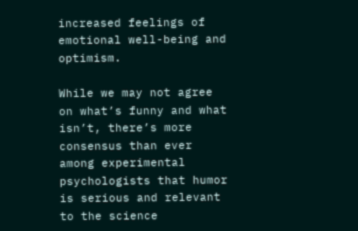increased feelings of emotional well-being and optimism.

While we may not agree on what’s funny and what isn’t, there’s more consensus than ever among experimental psychologists that humor is serious and relevant to the science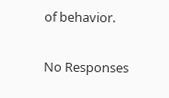of behavior.

No Responses